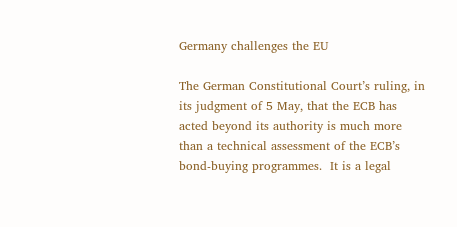Germany challenges the EU

The German Constitutional Court’s ruling, in its judgment of 5 May, that the ECB has acted beyond its authority is much more than a technical assessment of the ECB’s bond-buying programmes.  It is a legal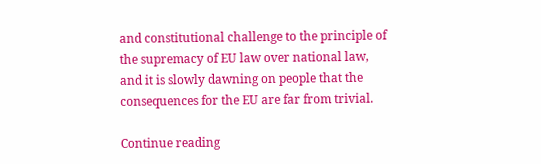and constitutional challenge to the principle of the supremacy of EU law over national law, and it is slowly dawning on people that the consequences for the EU are far from trivial.

Continue reading